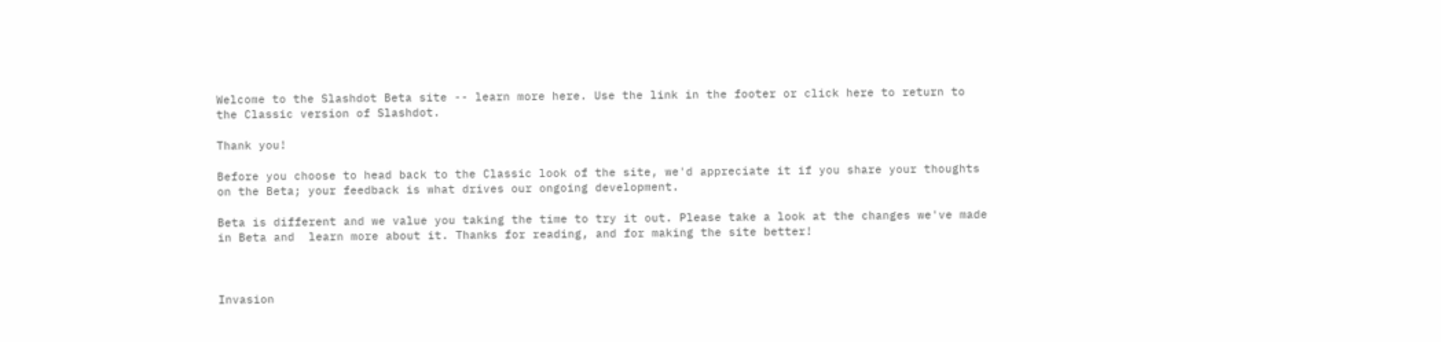Welcome to the Slashdot Beta site -- learn more here. Use the link in the footer or click here to return to the Classic version of Slashdot.

Thank you!

Before you choose to head back to the Classic look of the site, we'd appreciate it if you share your thoughts on the Beta; your feedback is what drives our ongoing development.

Beta is different and we value you taking the time to try it out. Please take a look at the changes we've made in Beta and  learn more about it. Thanks for reading, and for making the site better!



Invasion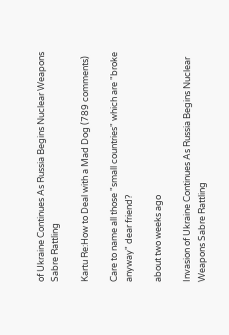of Ukraine Continues As Russia Begins Nuclear Weapons Sabre Rattling

Kartu Re:How to Deal with a Mad Dog (789 comments)

Care to name all those "small countries" which are "broke anyway" dear friend?

about two weeks ago

Invasion of Ukraine Continues As Russia Begins Nuclear Weapons Sabre Rattling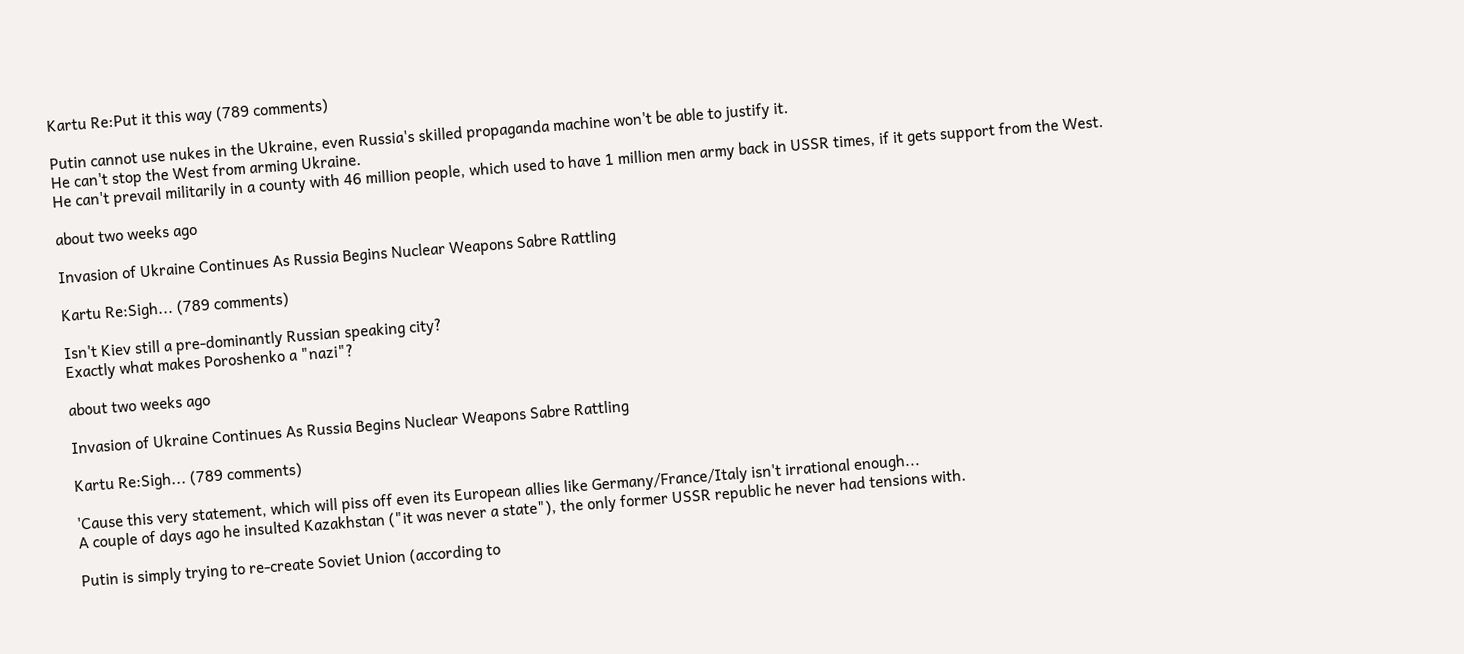Kartu Re:Put it this way (789 comments)

Putin cannot use nukes in the Ukraine, even Russia's skilled propaganda machine won't be able to justify it.
He can't stop the West from arming Ukraine.
He can't prevail militarily in a county with 46 million people, which used to have 1 million men army back in USSR times, if it gets support from the West.

about two weeks ago

Invasion of Ukraine Continues As Russia Begins Nuclear Weapons Sabre Rattling

Kartu Re:Sigh... (789 comments)

Isn't Kiev still a pre-dominantly Russian speaking city?
Exactly what makes Poroshenko a "nazi"?

about two weeks ago

Invasion of Ukraine Continues As Russia Begins Nuclear Weapons Sabre Rattling

Kartu Re:Sigh... (789 comments)

'Cause this very statement, which will piss off even its European allies like Germany/France/Italy isn't irrational enough...
A couple of days ago he insulted Kazakhstan ("it was never a state"), the only former USSR republic he never had tensions with.

Putin is simply trying to re-create Soviet Union (according to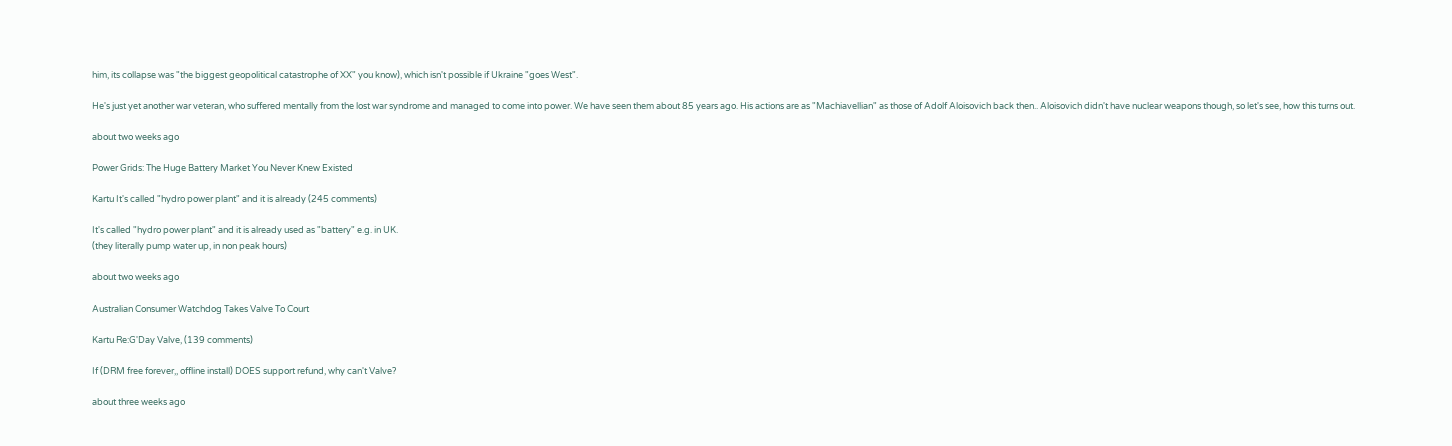him, its collapse was "the biggest geopolitical catastrophe of XX" you know), which isn't possible if Ukraine "goes West".

He's just yet another war veteran, who suffered mentally from the lost war syndrome and managed to come into power. We have seen them about 85 years ago. His actions are as "Machiavellian" as those of Adolf Aloisovich back then.. Aloisovich didn't have nuclear weapons though, so let's see, how this turns out.

about two weeks ago

Power Grids: The Huge Battery Market You Never Knew Existed

Kartu It's called "hydro power plant" and it is already (245 comments)

It's called "hydro power plant" and it is already used as "battery" e.g. in UK.
(they literally pump water up, in non peak hours)

about two weeks ago

Australian Consumer Watchdog Takes Valve To Court

Kartu Re:G'Day Valve, (139 comments)

If (DRM free forever,, offline install) DOES support refund, why can't Valve?

about three weeks ago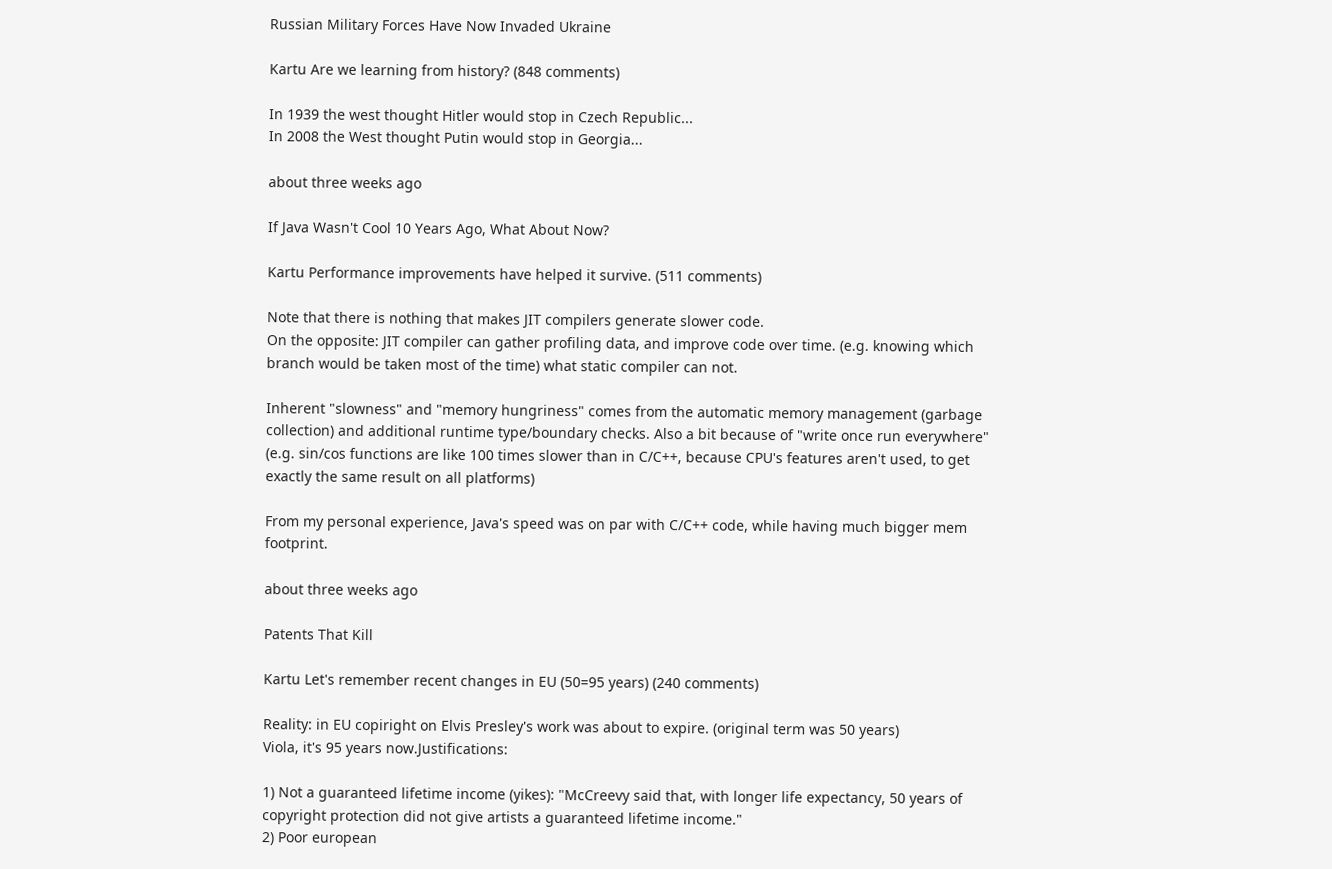Russian Military Forces Have Now Invaded Ukraine

Kartu Are we learning from history? (848 comments)

In 1939 the west thought Hitler would stop in Czech Republic...
In 2008 the West thought Putin would stop in Georgia...

about three weeks ago

If Java Wasn't Cool 10 Years Ago, What About Now?

Kartu Performance improvements have helped it survive. (511 comments)

Note that there is nothing that makes JIT compilers generate slower code.
On the opposite: JIT compiler can gather profiling data, and improve code over time. (e.g. knowing which branch would be taken most of the time) what static compiler can not.

Inherent "slowness" and "memory hungriness" comes from the automatic memory management (garbage collection) and additional runtime type/boundary checks. Also a bit because of "write once run everywhere" (e.g. sin/cos functions are like 100 times slower than in C/C++, because CPU's features aren't used, to get exactly the same result on all platforms)

From my personal experience, Java's speed was on par with C/C++ code, while having much bigger mem footprint.

about three weeks ago

Patents That Kill

Kartu Let's remember recent changes in EU (50=95 years) (240 comments)

Reality: in EU copiright on Elvis Presley's work was about to expire. (original term was 50 years)
Viola, it's 95 years now.Justifications:

1) Not a guaranteed lifetime income (yikes): "McCreevy said that, with longer life expectancy, 50 years of copyright protection did not give artists a guaranteed lifetime income."
2) Poor european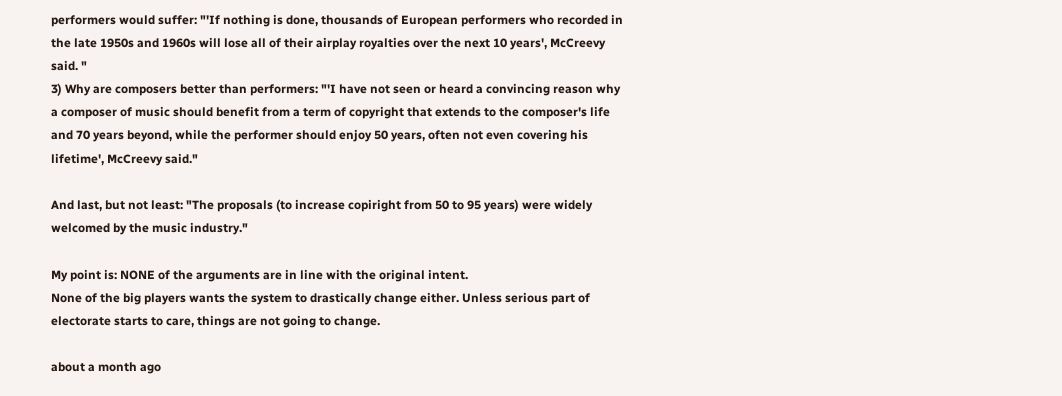performers would suffer: "'If nothing is done, thousands of European performers who recorded in the late 1950s and 1960s will lose all of their airplay royalties over the next 10 years', McCreevy said. "
3) Why are composers better than performers: "'I have not seen or heard a convincing reason why a composer of music should benefit from a term of copyright that extends to the composer's life and 70 years beyond, while the performer should enjoy 50 years, often not even covering his lifetime', McCreevy said."

And last, but not least: "The proposals (to increase copiright from 50 to 95 years) were widely welcomed by the music industry."

My point is: NONE of the arguments are in line with the original intent.
None of the big players wants the system to drastically change either. Unless serious part of electorate starts to care, things are not going to change.

about a month ago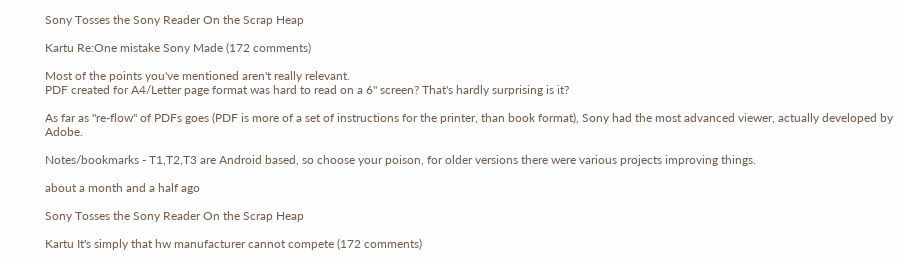Sony Tosses the Sony Reader On the Scrap Heap

Kartu Re:One mistake Sony Made (172 comments)

Most of the points you've mentioned aren't really relevant.
PDF created for A4/Letter page format was hard to read on a 6" screen? That's hardly surprising is it?

As far as "re-flow" of PDFs goes (PDF is more of a set of instructions for the printer, than book format), Sony had the most advanced viewer, actually developed by Adobe.

Notes/bookmarks - T1,T2,T3 are Android based, so choose your poison, for older versions there were various projects improving things.

about a month and a half ago

Sony Tosses the Sony Reader On the Scrap Heap

Kartu It's simply that hw manufacturer cannot compete (172 comments)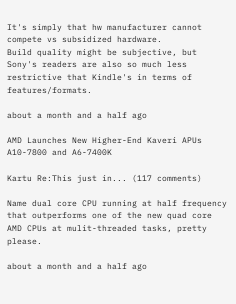It's simply that hw manufacturer cannot compete vs subsidized hardware.
Build quality might be subjective, but Sony's readers are also so much less restrictive that Kindle's in terms of features/formats.

about a month and a half ago

AMD Launches New Higher-End Kaveri APUs A10-7800 and A6-7400K

Kartu Re:This just in... (117 comments)

Name dual core CPU running at half frequency that outperforms one of the new quad core AMD CPUs at mulit-threaded tasks, pretty please.

about a month and a half ago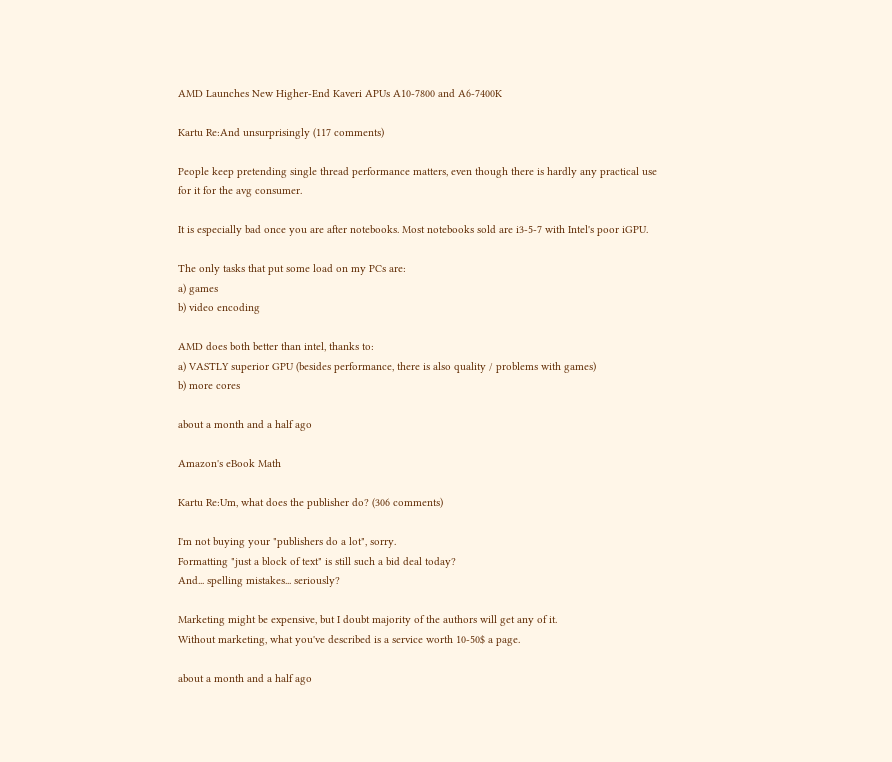AMD Launches New Higher-End Kaveri APUs A10-7800 and A6-7400K

Kartu Re:And unsurprisingly (117 comments)

People keep pretending single thread performance matters, even though there is hardly any practical use for it for the avg consumer.

It is especially bad once you are after notebooks. Most notebooks sold are i3-5-7 with Intel's poor iGPU.

The only tasks that put some load on my PCs are:
a) games
b) video encoding

AMD does both better than intel, thanks to:
a) VASTLY superior GPU (besides performance, there is also quality / problems with games)
b) more cores

about a month and a half ago

Amazon's eBook Math

Kartu Re:Um, what does the publisher do? (306 comments)

I'm not buying your "publishers do a lot", sorry.
Formatting "just a block of text" is still such a bid deal today?
And... spelling mistakes... seriously?

Marketing might be expensive, but I doubt majority of the authors will get any of it.
Without marketing, what you've described is a service worth 10-50$ a page.

about a month and a half ago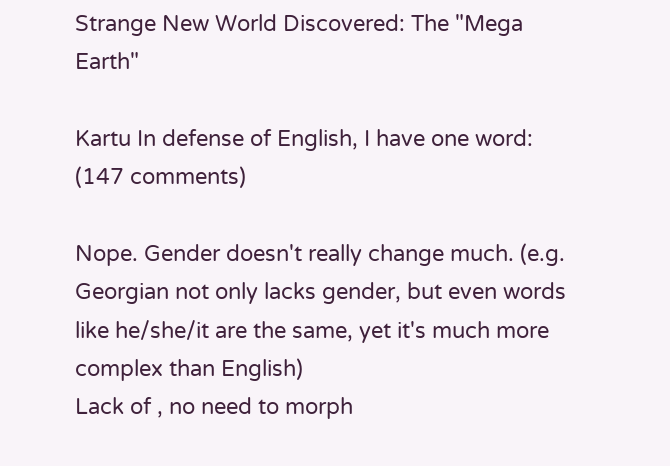Strange New World Discovered: The "Mega Earth"

Kartu In defense of English, I have one word: (147 comments)

Nope. Gender doesn't really change much. (e.g. Georgian not only lacks gender, but even words like he/she/it are the same, yet it's much more complex than English)
Lack of , no need to morph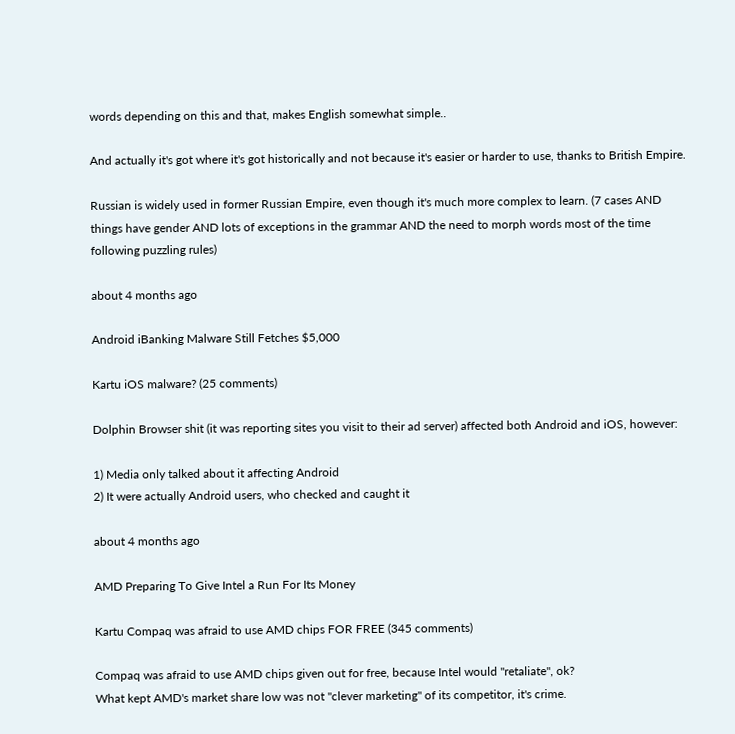words depending on this and that, makes English somewhat simple..

And actually it's got where it's got historically and not because it's easier or harder to use, thanks to British Empire.

Russian is widely used in former Russian Empire, even though it's much more complex to learn. (7 cases AND things have gender AND lots of exceptions in the grammar AND the need to morph words most of the time following puzzling rules)

about 4 months ago

Android iBanking Malware Still Fetches $5,000

Kartu iOS malware? (25 comments)

Dolphin Browser shit (it was reporting sites you visit to their ad server) affected both Android and iOS, however:

1) Media only talked about it affecting Android
2) It were actually Android users, who checked and caught it

about 4 months ago

AMD Preparing To Give Intel a Run For Its Money

Kartu Compaq was afraid to use AMD chips FOR FREE (345 comments)

Compaq was afraid to use AMD chips given out for free, because Intel would "retaliate", ok?
What kept AMD's market share low was not "clever marketing" of its competitor, it's crime.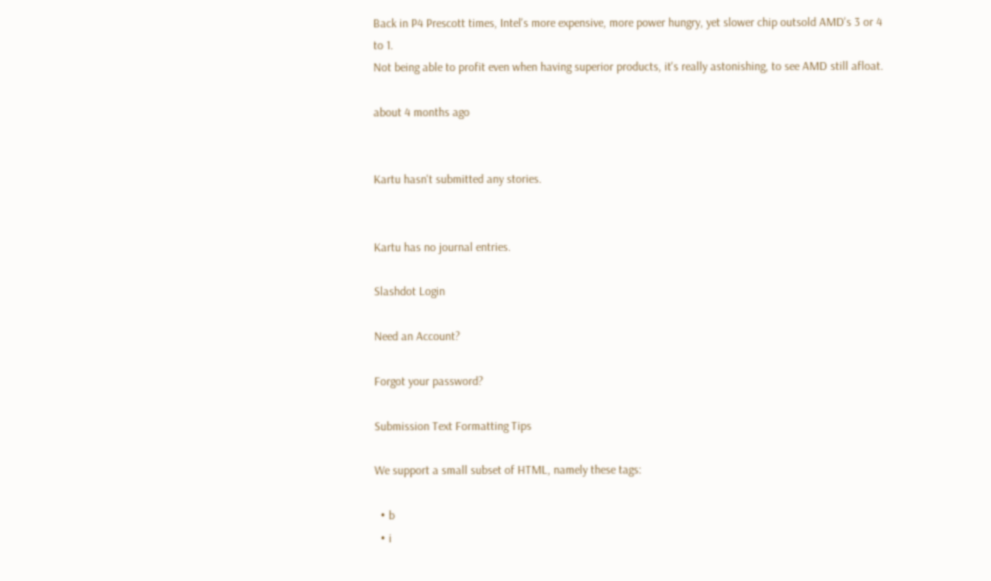Back in P4 Prescott times, Intel's more expensive, more power hungry, yet slower chip outsold AMD's 3 or 4 to 1.
Not being able to profit even when having superior products, it's really astonishing, to see AMD still afloat.

about 4 months ago


Kartu hasn't submitted any stories.


Kartu has no journal entries.

Slashdot Login

Need an Account?

Forgot your password?

Submission Text Formatting Tips

We support a small subset of HTML, namely these tags:

  • b
  • i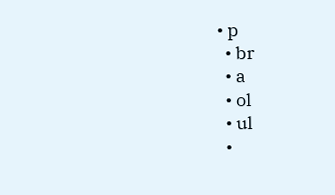• p
  • br
  • a
  • ol
  • ul
  •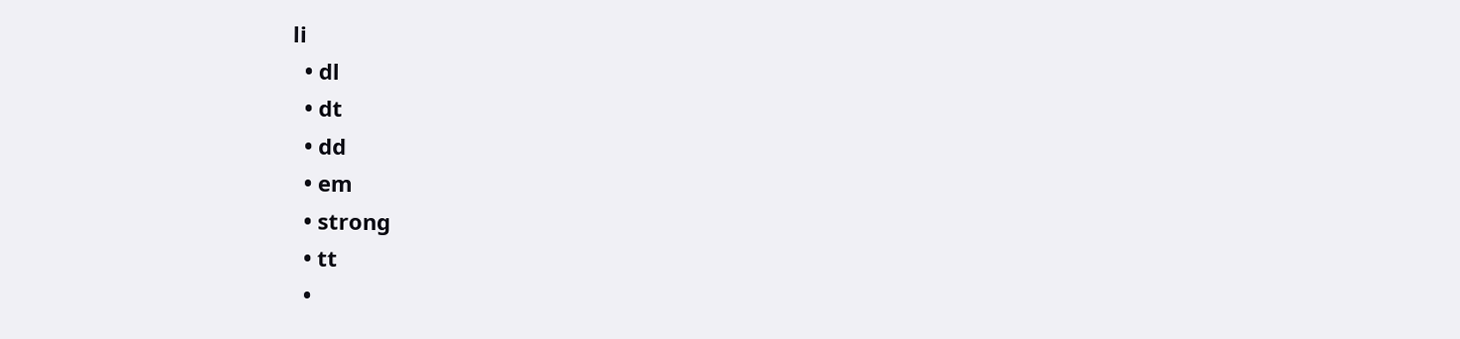li
  • dl
  • dt
  • dd
  • em
  • strong
  • tt
  •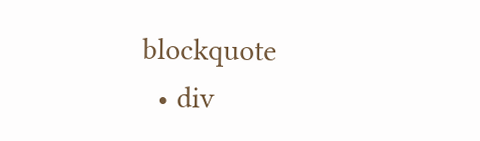blockquote
  • div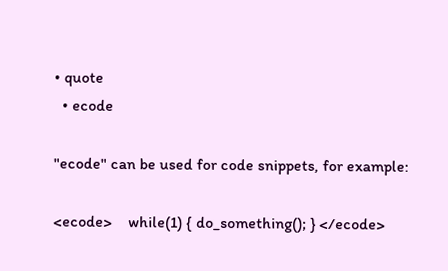• quote
  • ecode

"ecode" can be used for code snippets, for example:

<ecode>    while(1) { do_something(); } </ecode>